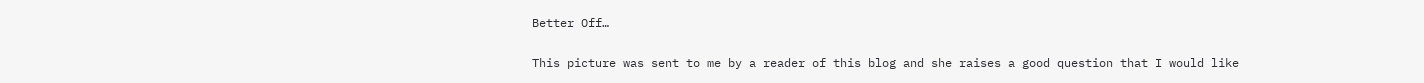Better Off…

This picture was sent to me by a reader of this blog and she raises a good question that I would like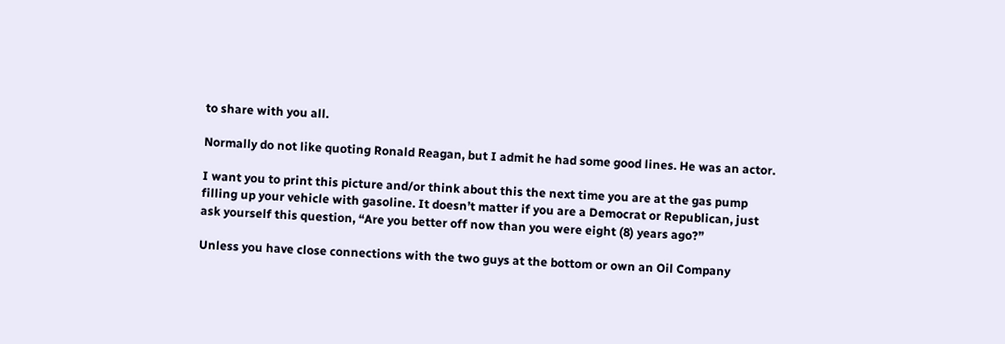to share with you all.

Normally do not like quoting Ronald Reagan, but I admit he had some good lines. He was an actor.

I want you to print this picture and/or think about this the next time you are at the gas pump filling up your vehicle with gasoline. It doesn’t matter if you are a Democrat or Republican, just ask yourself this question, “Are you better off now than you were eight (8) years ago?”

Unless you have close connections with the two guys at the bottom or own an Oil Company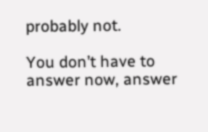probably not.

You don’t have to answer now, answer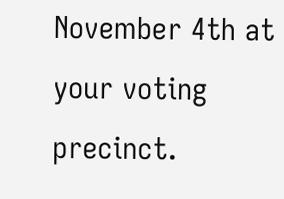November 4th at your voting precinct.